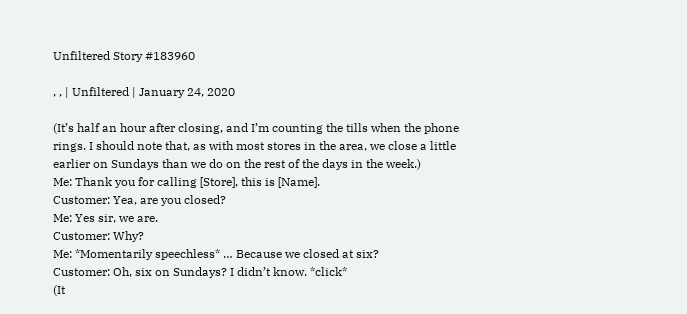Unfiltered Story #183960

, , | Unfiltered | January 24, 2020

(It’s half an hour after closing, and I’m counting the tills when the phone rings. I should note that, as with most stores in the area, we close a little earlier on Sundays than we do on the rest of the days in the week.)
Me: Thank you for calling [Store], this is [Name].
Customer: Yea, are you closed?
Me: Yes sir, we are.
Customer: Why?
Me: *Momentarily speechless* … Because we closed at six?
Customer: Oh, six on Sundays? I didn’t know. *click*
(It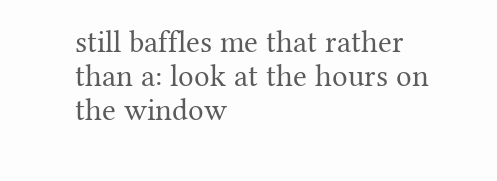still baffles me that rather than a: look at the hours on the window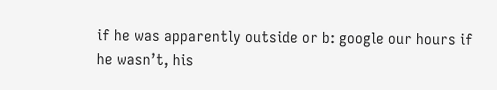if he was apparently outside or b: google our hours if he wasn’t, his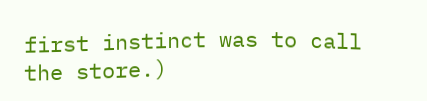first instinct was to call the store.)